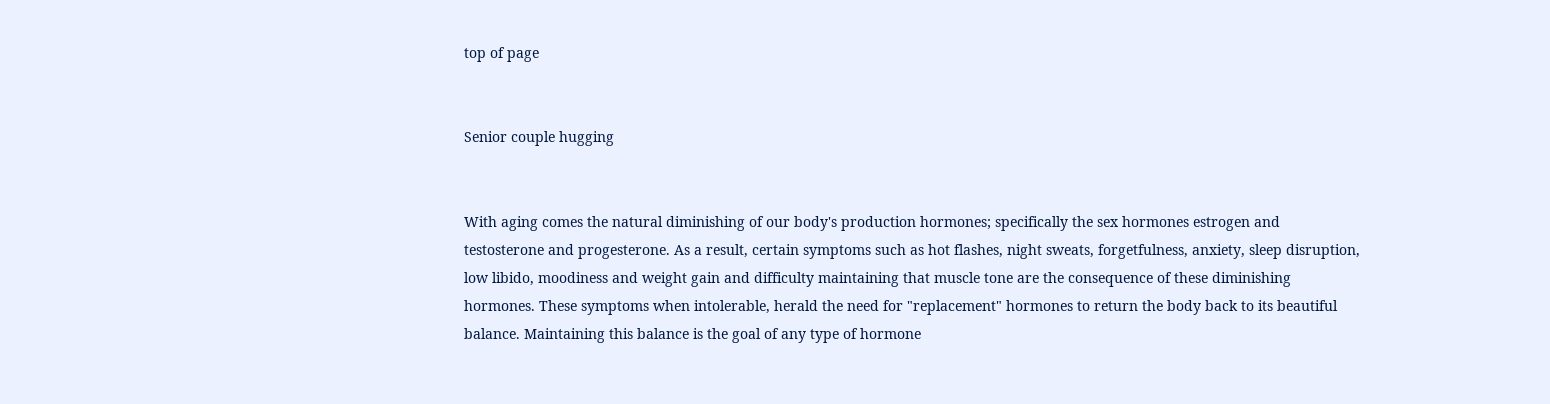top of page


Senior couple hugging


With aging comes the natural diminishing of our body's production hormones; specifically the sex hormones estrogen and testosterone and progesterone. As a result, certain symptoms such as hot flashes, night sweats, forgetfulness, anxiety, sleep disruption, low libido, moodiness and weight gain and difficulty maintaining that muscle tone are the consequence of these diminishing hormones. These symptoms when intolerable, herald the need for "replacement" hormones to return the body back to its beautiful balance. Maintaining this balance is the goal of any type of hormone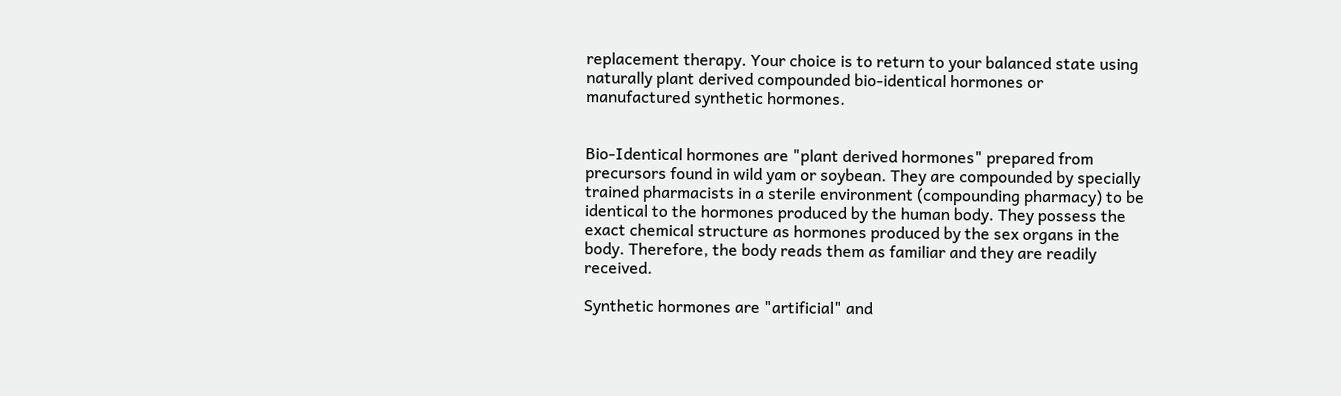replacement therapy. Your choice is to return to your balanced state using naturally plant derived compounded bio-identical hormones or manufactured synthetic hormones.


Bio-Identical hormones are "plant derived hormones" prepared from precursors found in wild yam or soybean. They are compounded by specially trained pharmacists in a sterile environment (compounding pharmacy) to be identical to the hormones produced by the human body. They possess the exact chemical structure as hormones produced by the sex organs in the body. Therefore, the body reads them as familiar and they are readily received.

Synthetic hormones are "artificial" and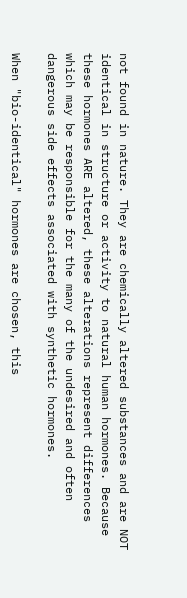not found in nature. They are chemically altered substances and are NOT identical in structure or activity to natural human hormones. Because these hormones ARE altered, these alterations represent differences which may be responsible for the many of the undesired and often dangerous side effects associated with synthetic hormones.

When "bio-identical" hormones are chosen, this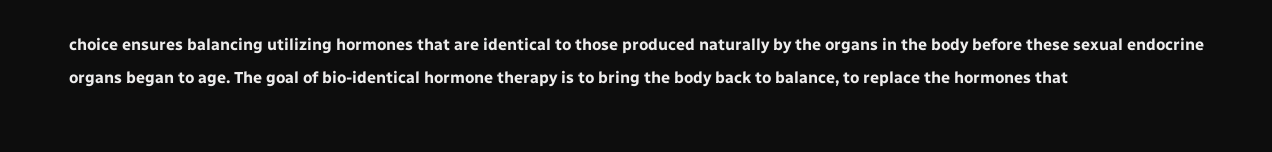choice ensures balancing utilizing hormones that are identical to those produced naturally by the organs in the body before these sexual endocrine organs began to age. The goal of bio-identical hormone therapy is to bring the body back to balance, to replace the hormones that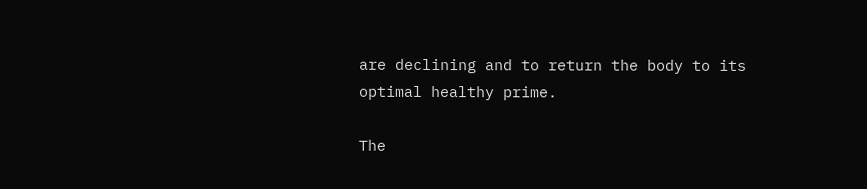are declining and to return the body to its optimal healthy prime.

The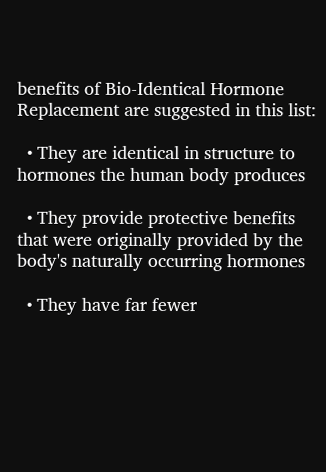benefits of Bio-Identical Hormone Replacement are suggested in this list:

  • They are identical in structure to hormones the human body produces

  • They provide protective benefits that were originally provided by the body's naturally occurring hormones

  • They have far fewer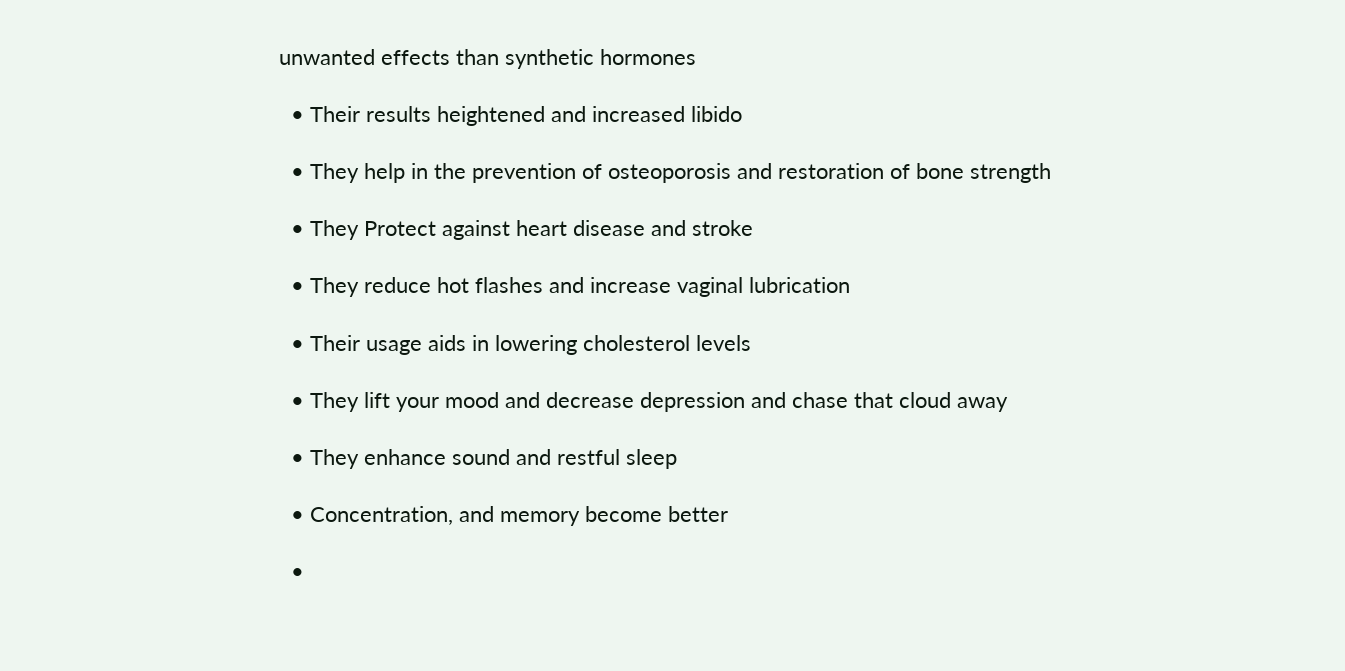unwanted effects than synthetic hormones

  • Their results heightened and increased libido

  • They help in the prevention of osteoporosis and restoration of bone strength

  • They Protect against heart disease and stroke

  • They reduce hot flashes and increase vaginal lubrication

  • Their usage aids in lowering cholesterol levels

  • They lift your mood and decrease depression and chase that cloud away

  • They enhance sound and restful sleep

  • Concentration, and memory become better

  •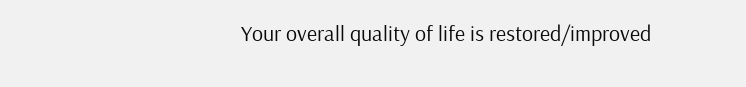Your overall quality of life is restored/improved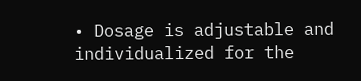• Dosage is adjustable and individualized for the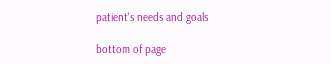patient's needs and goals

bottom of page